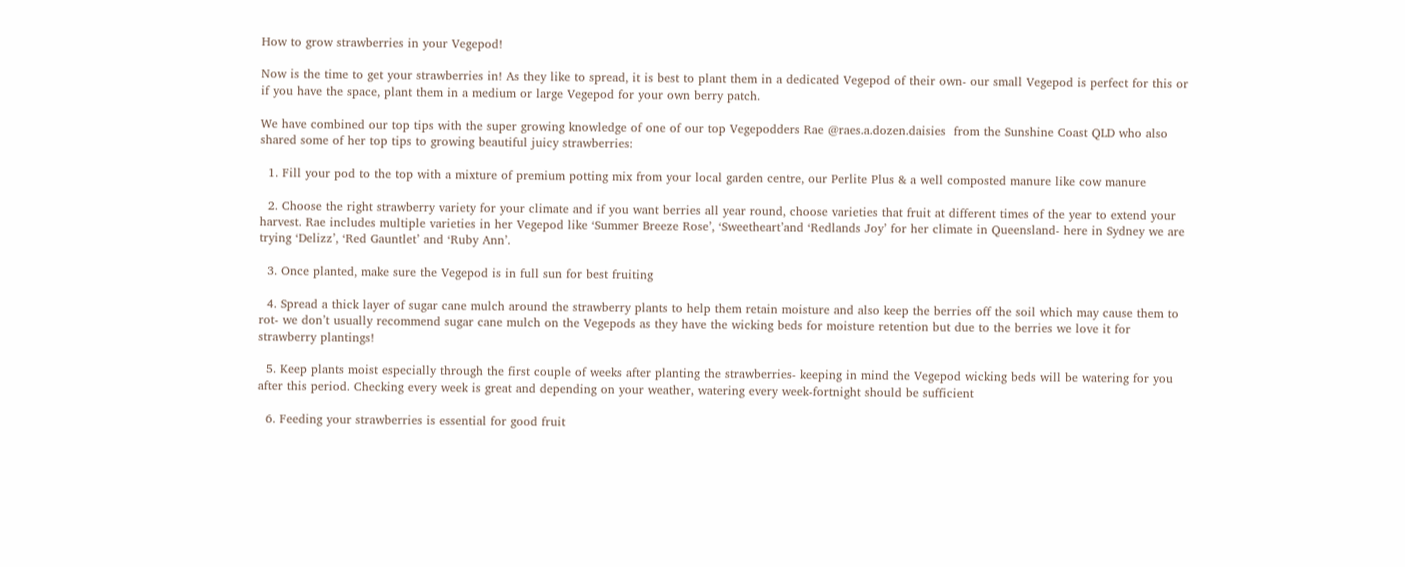How to grow strawberries in your Vegepod!

Now is the time to get your strawberries in! As they like to spread, it is best to plant them in a dedicated Vegepod of their own- our small Vegepod is perfect for this or if you have the space, plant them in a medium or large Vegepod for your own berry patch.

We have combined our top tips with the super growing knowledge of one of our top Vegepodders Rae @raes.a.dozen.daisies  from the Sunshine Coast QLD who also shared some of her top tips to growing beautiful juicy strawberries:

  1. Fill your pod to the top with a mixture of premium potting mix from your local garden centre, our Perlite Plus & a well composted manure like cow manure

  2. Choose the right strawberry variety for your climate and if you want berries all year round, choose varieties that fruit at different times of the year to extend your harvest. Rae includes multiple varieties in her Vegepod like ‘Summer Breeze Rose’, ‘Sweetheart’and ‘Redlands Joy’ for her climate in Queensland- here in Sydney we are trying ‘Delizz’, ‘Red Gauntlet’ and ‘Ruby Ann’.

  3. Once planted, make sure the Vegepod is in full sun for best fruiting

  4. Spread a thick layer of sugar cane mulch around the strawberry plants to help them retain moisture and also keep the berries off the soil which may cause them to rot- we don’t usually recommend sugar cane mulch on the Vegepods as they have the wicking beds for moisture retention but due to the berries we love it for strawberry plantings!

  5. Keep plants moist especially through the first couple of weeks after planting the strawberries- keeping in mind the Vegepod wicking beds will be watering for you after this period. Checking every week is great and depending on your weather, watering every week-fortnight should be sufficient

  6. Feeding your strawberries is essential for good fruit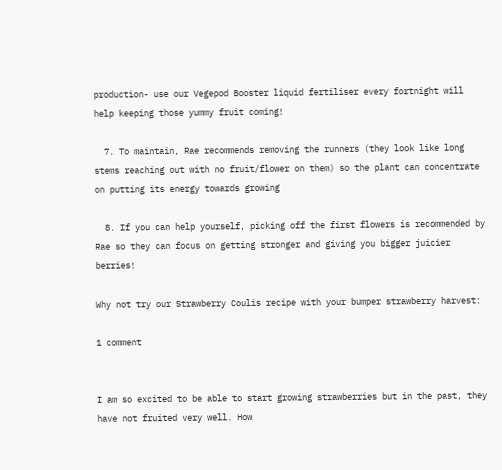production- use our Vegepod Booster liquid fertiliser every fortnight will help keeping those yummy fruit coming!

  7. To maintain, Rae recommends removing the runners (they look like long stems reaching out with no fruit/flower on them) so the plant can concentrate on putting its energy towards growing

  8. If you can help yourself, picking off the first flowers is recommended by Rae so they can focus on getting stronger and giving you bigger juicier berries!

Why not try our Strawberry Coulis recipe with your bumper strawberry harvest:

1 comment


I am so excited to be able to start growing strawberries but in the past, they have not fruited very well. How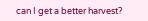can I get a better harvest?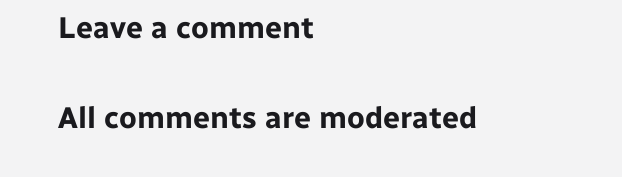Leave a comment

All comments are moderated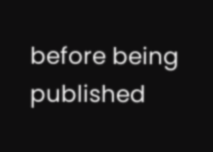before being published